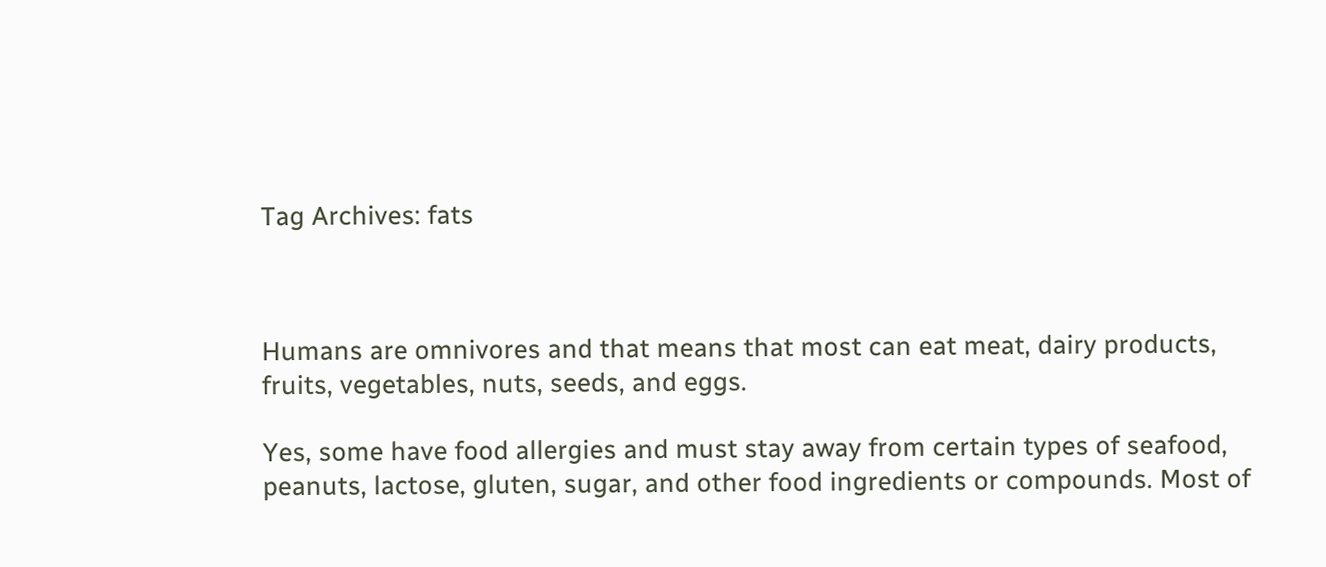Tag Archives: fats



Humans are omnivores and that means that most can eat meat, dairy products, fruits, vegetables, nuts, seeds, and eggs.

Yes, some have food allergies and must stay away from certain types of seafood, peanuts, lactose, gluten, sugar, and other food ingredients or compounds. Most of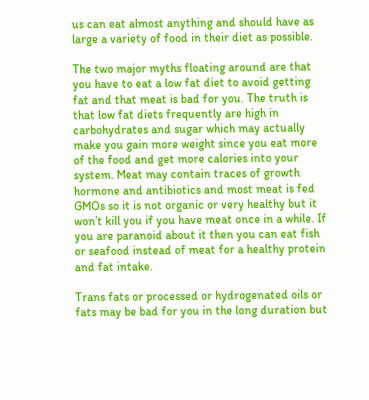us can eat almost anything and should have as large a variety of food in their diet as possible.

The two major myths floating around are that you have to eat a low fat diet to avoid getting fat and that meat is bad for you. The truth is that low fat diets frequently are high in carbohydrates and sugar which may actually make you gain more weight since you eat more of the food and get more calories into your system. Meat may contain traces of growth hormone and antibiotics and most meat is fed GMOs so it is not organic or very healthy but it won’t kill you if you have meat once in a while. If you are paranoid about it then you can eat fish or seafood instead of meat for a healthy protein and fat intake.

Trans fats or processed or hydrogenated oils or fats may be bad for you in the long duration but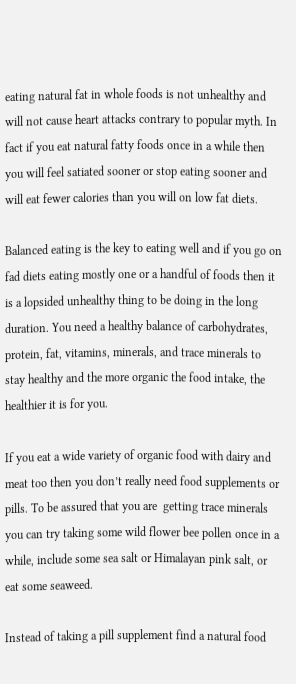eating natural fat in whole foods is not unhealthy and will not cause heart attacks contrary to popular myth. In fact if you eat natural fatty foods once in a while then you will feel satiated sooner or stop eating sooner and will eat fewer calories than you will on low fat diets.

Balanced eating is the key to eating well and if you go on fad diets eating mostly one or a handful of foods then it is a lopsided unhealthy thing to be doing in the long duration. You need a healthy balance of carbohydrates, protein, fat, vitamins, minerals, and trace minerals to stay healthy and the more organic the food intake, the healthier it is for you.

If you eat a wide variety of organic food with dairy and meat too then you don’t really need food supplements or pills. To be assured that you are  getting trace minerals you can try taking some wild flower bee pollen once in a while, include some sea salt or Himalayan pink salt, or eat some seaweed.

Instead of taking a pill supplement find a natural food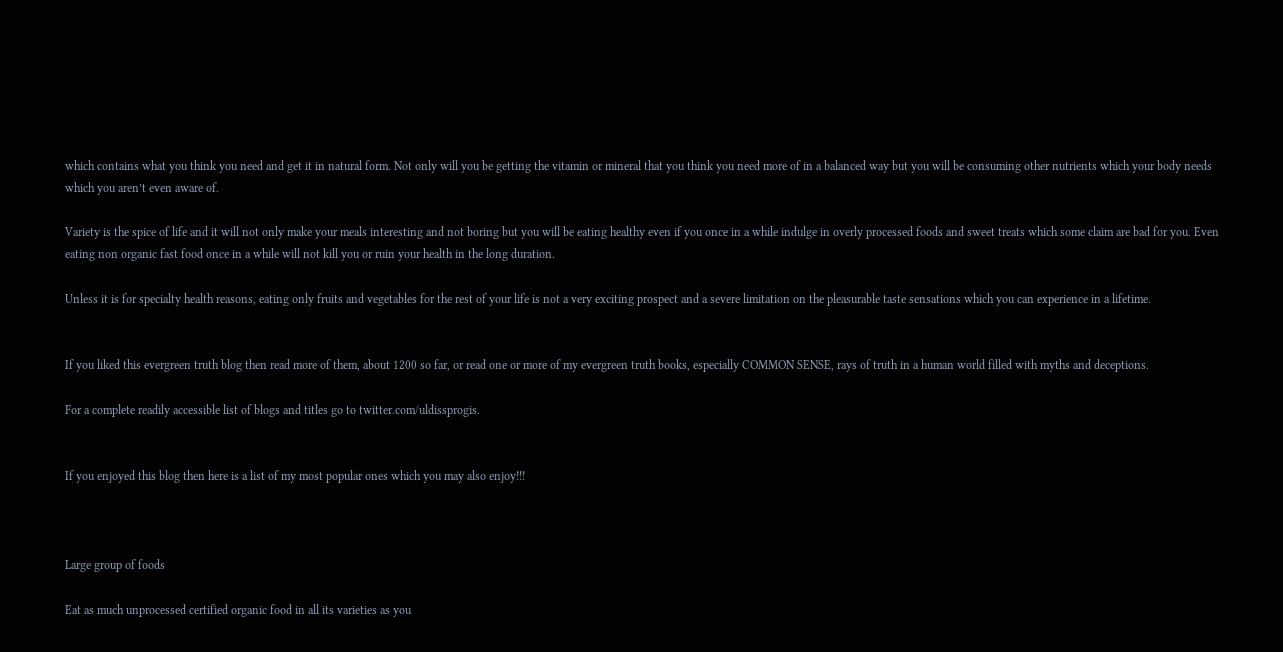which contains what you think you need and get it in natural form. Not only will you be getting the vitamin or mineral that you think you need more of in a balanced way but you will be consuming other nutrients which your body needs which you aren’t even aware of.

Variety is the spice of life and it will not only make your meals interesting and not boring but you will be eating healthy even if you once in a while indulge in overly processed foods and sweet treats which some claim are bad for you. Even eating non organic fast food once in a while will not kill you or ruin your health in the long duration.

Unless it is for specialty health reasons, eating only fruits and vegetables for the rest of your life is not a very exciting prospect and a severe limitation on the pleasurable taste sensations which you can experience in a lifetime.


If you liked this evergreen truth blog then read more of them, about 1200 so far, or read one or more of my evergreen truth books, especially COMMON SENSE, rays of truth in a human world filled with myths and deceptions.

For a complete readily accessible list of blogs and titles go to twitter.com/uldissprogis.


If you enjoyed this blog then here is a list of my most popular ones which you may also enjoy!!!



Large group of foods

Eat as much unprocessed certified organic food in all its varieties as you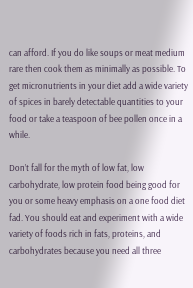can afford. If you do like soups or meat medium rare then cook them as minimally as possible. To get micronutrients in your diet add a wide variety of spices in barely detectable quantities to your food or take a teaspoon of bee pollen once in a while.

Don’t fall for the myth of low fat, low carbohydrate, low protein food being good for you or some heavy emphasis on a one food diet fad. You should eat and experiment with a wide variety of foods rich in fats, proteins, and carbohydrates because you need all three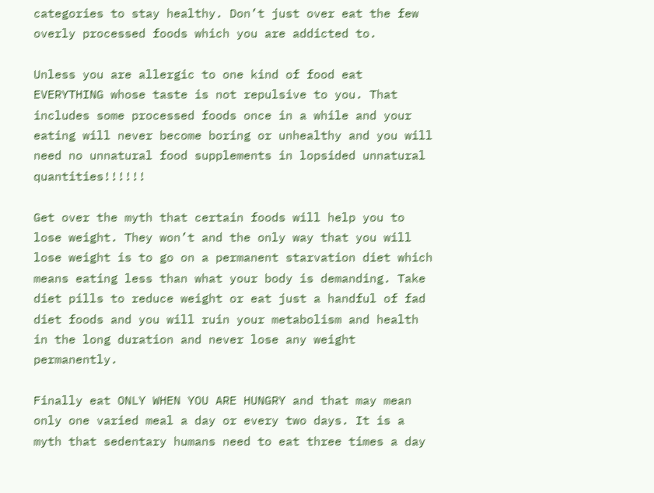categories to stay healthy. Don’t just over eat the few overly processed foods which you are addicted to.

Unless you are allergic to one kind of food eat EVERYTHING whose taste is not repulsive to you. That includes some processed foods once in a while and your eating will never become boring or unhealthy and you will need no unnatural food supplements in lopsided unnatural quantities!!!!!!

Get over the myth that certain foods will help you to lose weight. They won’t and the only way that you will lose weight is to go on a permanent starvation diet which means eating less than what your body is demanding. Take diet pills to reduce weight or eat just a handful of fad diet foods and you will ruin your metabolism and health in the long duration and never lose any weight permanently.

Finally eat ONLY WHEN YOU ARE HUNGRY and that may mean only one varied meal a day or every two days. It is a myth that sedentary humans need to eat three times a day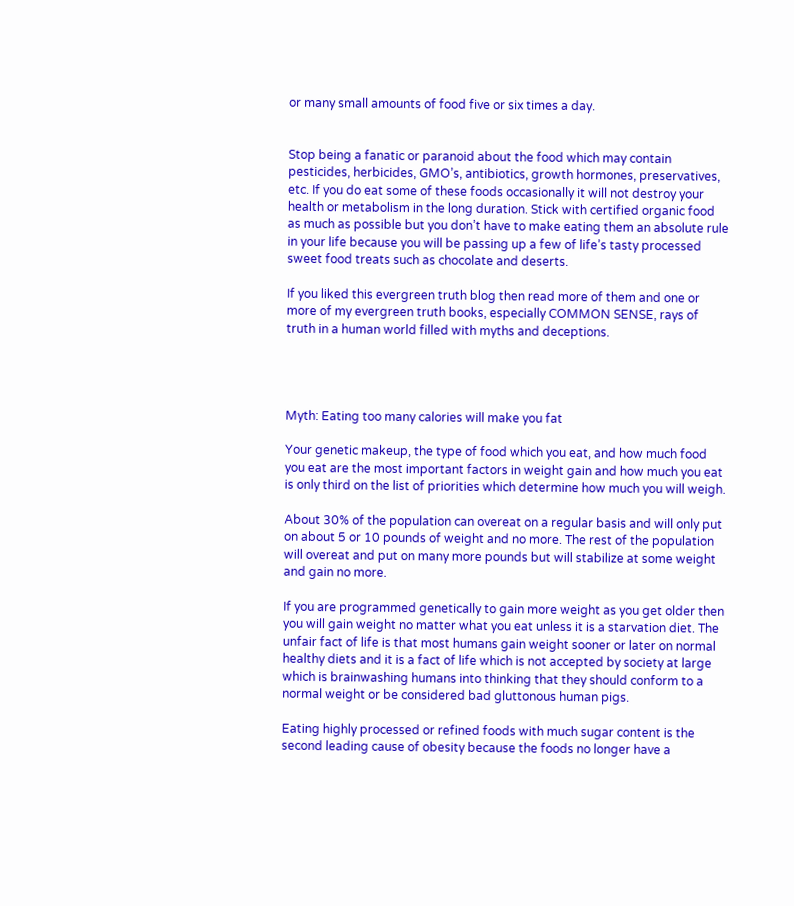or many small amounts of food five or six times a day.


Stop being a fanatic or paranoid about the food which may contain pesticides, herbicides, GMO’s, antibiotics, growth hormones, preservatives, etc. If you do eat some of these foods occasionally it will not destroy your health or metabolism in the long duration. Stick with certified organic food as much as possible but you don’t have to make eating them an absolute rule in your life because you will be passing up a few of life’s tasty processed sweet food treats such as chocolate and deserts.

If you liked this evergreen truth blog then read more of them and one or more of my evergreen truth books, especially COMMON SENSE, rays of truth in a human world filled with myths and deceptions.




Myth: Eating too many calories will make you fat

Your genetic makeup, the type of food which you eat, and how much food you eat are the most important factors in weight gain and how much you eat is only third on the list of priorities which determine how much you will weigh.

About 30% of the population can overeat on a regular basis and will only put on about 5 or 10 pounds of weight and no more. The rest of the population will overeat and put on many more pounds but will stabilize at some weight and gain no more.

If you are programmed genetically to gain more weight as you get older then you will gain weight no matter what you eat unless it is a starvation diet. The unfair fact of life is that most humans gain weight sooner or later on normal healthy diets and it is a fact of life which is not accepted by society at large which is brainwashing humans into thinking that they should conform to a normal weight or be considered bad gluttonous human pigs.

Eating highly processed or refined foods with much sugar content is the second leading cause of obesity because the foods no longer have a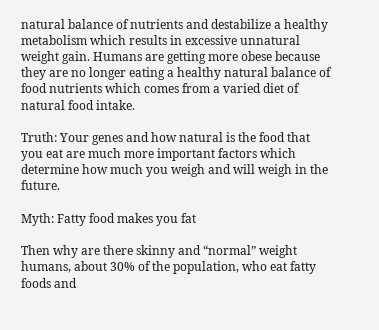natural balance of nutrients and destabilize a healthy metabolism which results in excessive unnatural weight gain. Humans are getting more obese because they are no longer eating a healthy natural balance of food nutrients which comes from a varied diet of natural food intake.

Truth: Your genes and how natural is the food that you eat are much more important factors which determine how much you weigh and will weigh in the future.

Myth: Fatty food makes you fat

Then why are there skinny and “normal” weight humans, about 30% of the population, who eat fatty foods and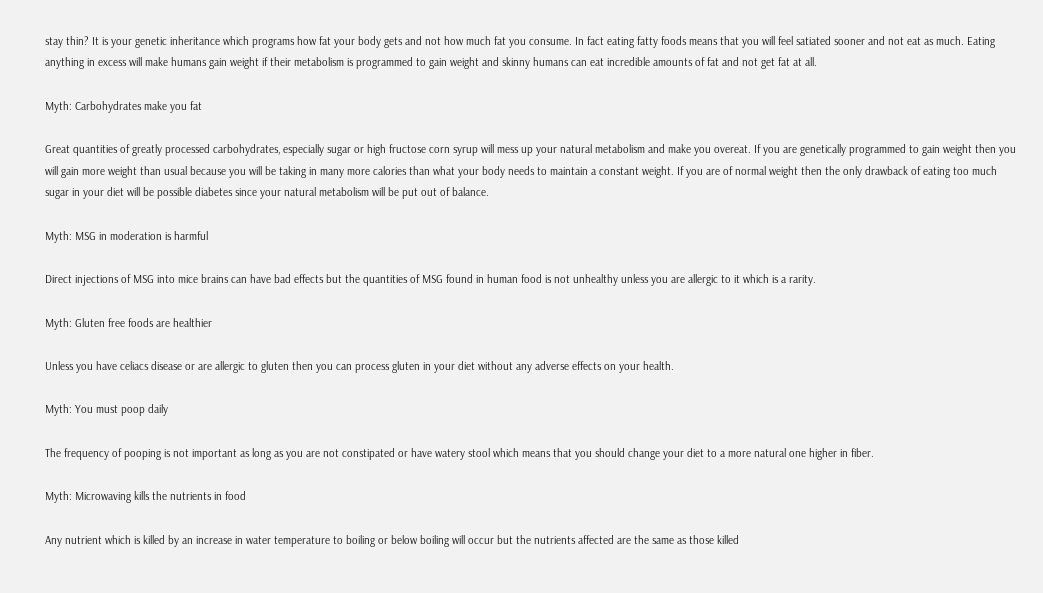stay thin? It is your genetic inheritance which programs how fat your body gets and not how much fat you consume. In fact eating fatty foods means that you will feel satiated sooner and not eat as much. Eating anything in excess will make humans gain weight if their metabolism is programmed to gain weight and skinny humans can eat incredible amounts of fat and not get fat at all.

Myth: Carbohydrates make you fat

Great quantities of greatly processed carbohydrates, especially sugar or high fructose corn syrup will mess up your natural metabolism and make you overeat. If you are genetically programmed to gain weight then you will gain more weight than usual because you will be taking in many more calories than what your body needs to maintain a constant weight. If you are of normal weight then the only drawback of eating too much sugar in your diet will be possible diabetes since your natural metabolism will be put out of balance.

Myth: MSG in moderation is harmful

Direct injections of MSG into mice brains can have bad effects but the quantities of MSG found in human food is not unhealthy unless you are allergic to it which is a rarity.

Myth: Gluten free foods are healthier

Unless you have celiacs disease or are allergic to gluten then you can process gluten in your diet without any adverse effects on your health.

Myth: You must poop daily

The frequency of pooping is not important as long as you are not constipated or have watery stool which means that you should change your diet to a more natural one higher in fiber.

Myth: Microwaving kills the nutrients in food

Any nutrient which is killed by an increase in water temperature to boiling or below boiling will occur but the nutrients affected are the same as those killed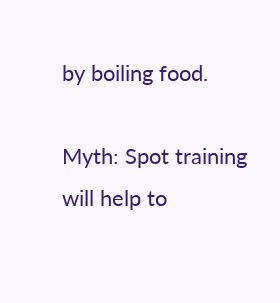by boiling food.

Myth: Spot training will help to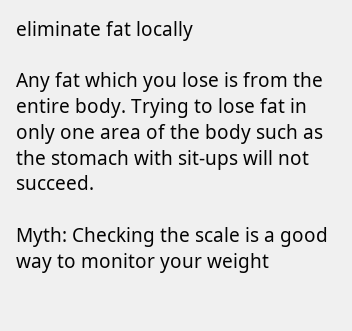eliminate fat locally

Any fat which you lose is from the entire body. Trying to lose fat in only one area of the body such as the stomach with sit-ups will not succeed.

Myth: Checking the scale is a good way to monitor your weight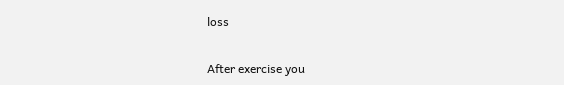loss

After exercise you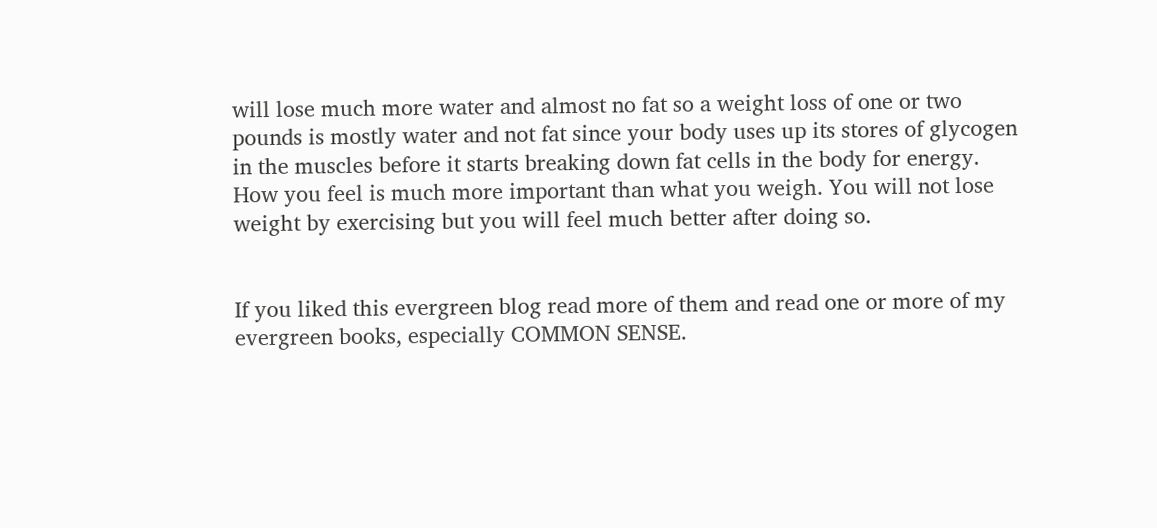will lose much more water and almost no fat so a weight loss of one or two pounds is mostly water and not fat since your body uses up its stores of glycogen in the muscles before it starts breaking down fat cells in the body for energy. How you feel is much more important than what you weigh. You will not lose weight by exercising but you will feel much better after doing so.


If you liked this evergreen blog read more of them and read one or more of my evergreen books, especially COMMON SENSE.